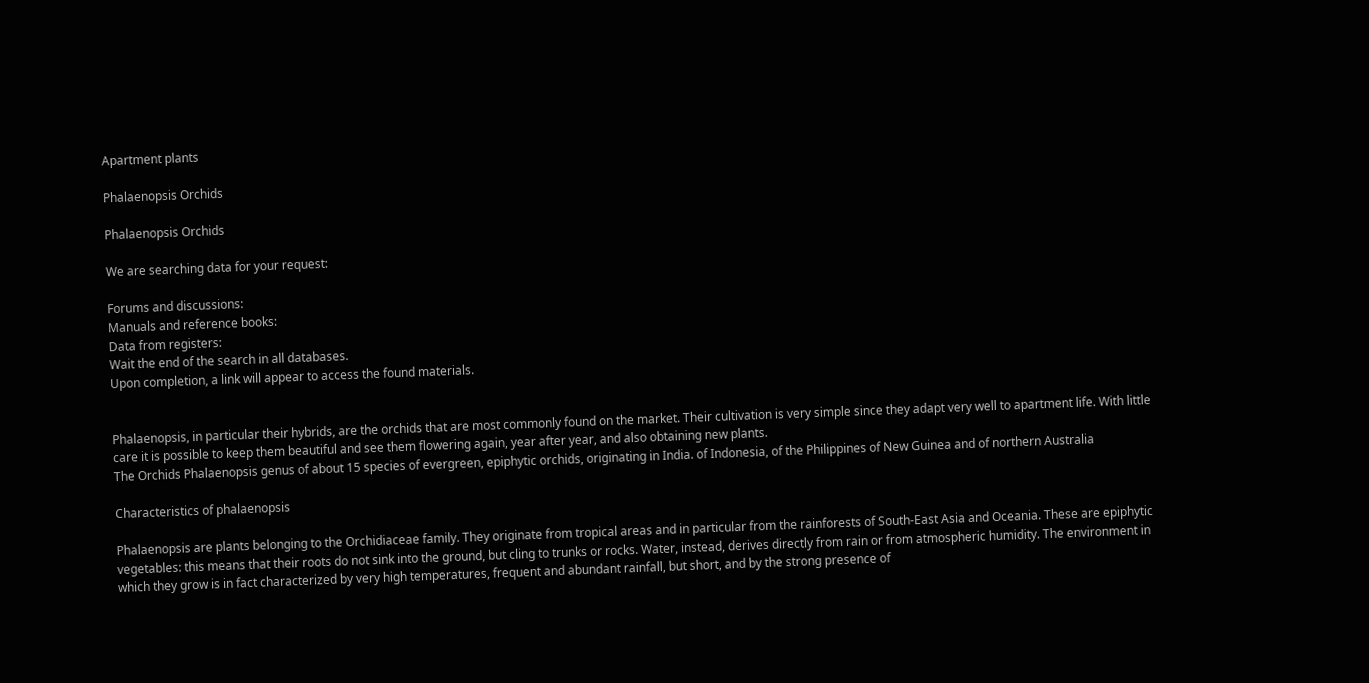Apartment plants

Phalaenopsis Orchids

Phalaenopsis Orchids

We are searching data for your request:

Forums and discussions:
Manuals and reference books:
Data from registers:
Wait the end of the search in all databases.
Upon completion, a link will appear to access the found materials.


Phalaenopsis, in particular their hybrids, are the orchids that are most commonly found on the market. Their cultivation is very simple since they adapt very well to apartment life. With little care it is possible to keep them beautiful and see them flowering again, year after year, and also obtaining new plants.
The Orchids Phalaenopsis genus of about 15 species of evergreen, epiphytic orchids, originating in India. of Indonesia, of the Philippines of New Guinea and of northern Australia

Characteristics of phalaenopsis

Phalaenopsis are plants belonging to the Orchidiaceae family. They originate from tropical areas and in particular from the rainforests of South-East Asia and Oceania. These are epiphytic vegetables: this means that their roots do not sink into the ground, but cling to trunks or rocks. Water, instead, derives directly from rain or from atmospheric humidity. The environment in which they grow is in fact characterized by very high temperatures, frequent and abundant rainfall, but short, and by the strong presence of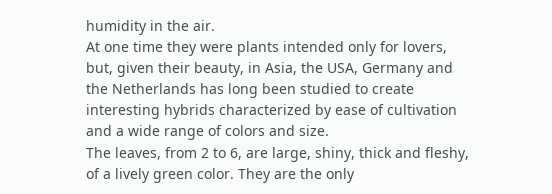humidity in the air.
At one time they were plants intended only for lovers, but, given their beauty, in Asia, the USA, Germany and the Netherlands has long been studied to create interesting hybrids characterized by ease of cultivation and a wide range of colors and size.
The leaves, from 2 to 6, are large, shiny, thick and fleshy, of a lively green color. They are the only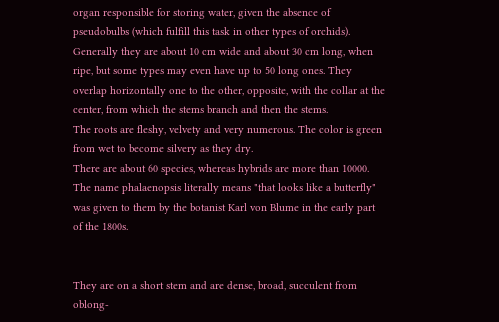organ responsible for storing water, given the absence of pseudobulbs (which fulfill this task in other types of orchids). Generally they are about 10 cm wide and about 30 cm long, when ripe, but some types may even have up to 50 long ones. They overlap horizontally one to the other, opposite, with the collar at the center, from which the stems branch and then the stems.
The roots are fleshy, velvety and very numerous. The color is green from wet to become silvery as they dry.
There are about 60 species, whereas hybrids are more than 10000.
The name phalaenopsis literally means "that looks like a butterfly" was given to them by the botanist Karl von Blume in the early part of the 1800s.


They are on a short stem and are dense, broad, succulent from oblong-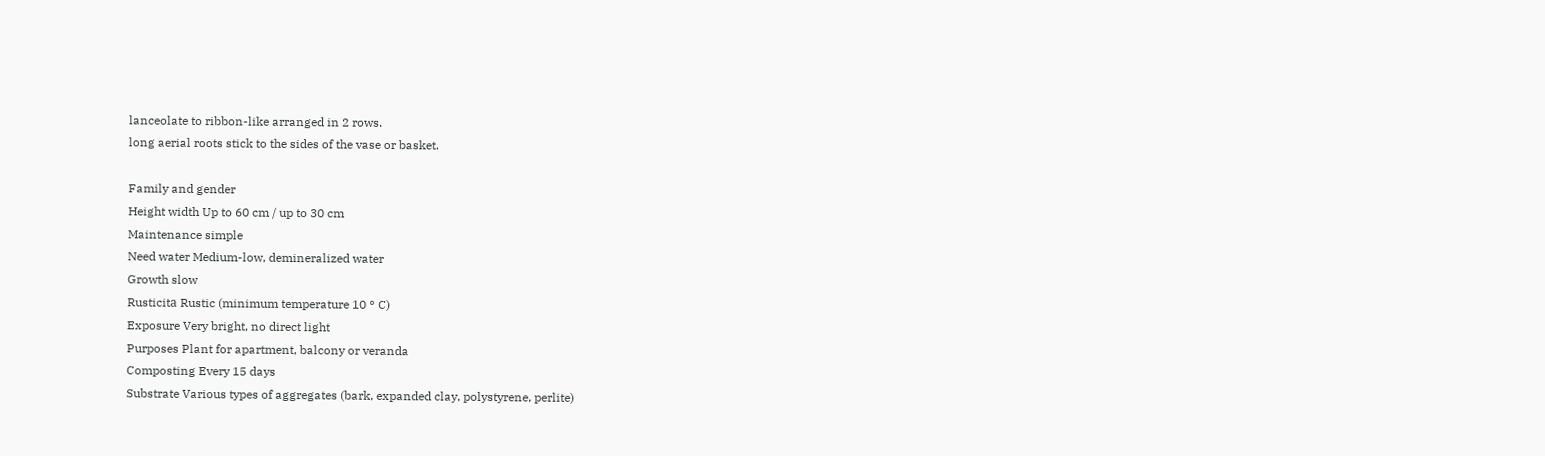lanceolate to ribbon-like arranged in 2 rows.
long aerial roots stick to the sides of the vase or basket.

Family and gender
Height width Up to 60 cm / up to 30 cm
Maintenance simple
Need water Medium-low, demineralized water
Growth slow
Rusticitа Rustic (minimum temperature 10 ° C)
Exposure Very bright, no direct light
Purposes Plant for apartment, balcony or veranda
Composting Every 15 days
Substrate Various types of aggregates (bark, expanded clay, polystyrene, perlite)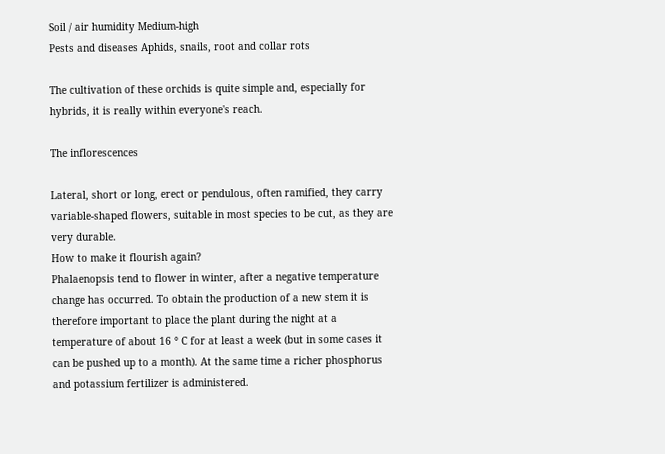Soil / air humidity Medium-high
Pests and diseases Aphids, snails, root and collar rots

The cultivation of these orchids is quite simple and, especially for hybrids, it is really within everyone's reach.

The inflorescences

Lateral, short or long, erect or pendulous, often ramified, they carry variable-shaped flowers, suitable in most species to be cut, as they are very durable.
How to make it flourish again?
Phalaenopsis tend to flower in winter, after a negative temperature change has occurred. To obtain the production of a new stem it is therefore important to place the plant during the night at a temperature of about 16 ° C for at least a week (but in some cases it can be pushed up to a month). At the same time a richer phosphorus and potassium fertilizer is administered.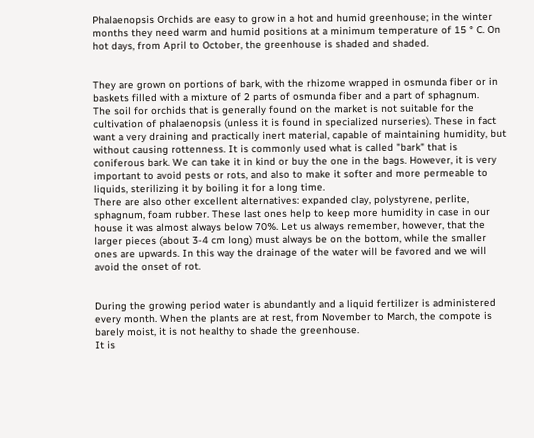Phalaenopsis Orchids are easy to grow in a hot and humid greenhouse; in the winter months they need warm and humid positions at a minimum temperature of 15 ° C. On hot days, from April to October, the greenhouse is shaded and shaded.


They are grown on portions of bark, with the rhizome wrapped in osmunda fiber or in baskets filled with a mixture of 2 parts of osmunda fiber and a part of sphagnum.
The soil for orchids that is generally found on the market is not suitable for the cultivation of phalaenopsis (unless it is found in specialized nurseries). These in fact want a very draining and practically inert material, capable of maintaining humidity, but without causing rottenness. It is commonly used what is called "bark" that is coniferous bark. We can take it in kind or buy the one in the bags. However, it is very important to avoid pests or rots, and also to make it softer and more permeable to liquids, sterilizing it by boiling it for a long time.
There are also other excellent alternatives: expanded clay, polystyrene, perlite, sphagnum, foam rubber. These last ones help to keep more humidity in case in our house it was almost always below 70%. Let us always remember, however, that the larger pieces (about 3-4 cm long) must always be on the bottom, while the smaller ones are upwards. In this way the drainage of the water will be favored and we will avoid the onset of rot.


During the growing period water is abundantly and a liquid fertilizer is administered every month. When the plants are at rest, from November to March, the compote is barely moist, it is not healthy to shade the greenhouse.
It is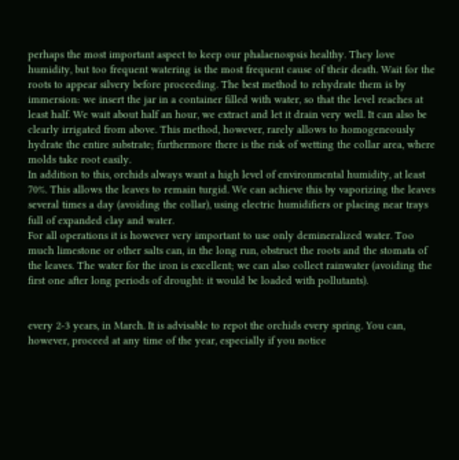perhaps the most important aspect to keep our phalaenospsis healthy. They love humidity, but too frequent watering is the most frequent cause of their death. Wait for the roots to appear silvery before proceeding. The best method to rehydrate them is by immersion: we insert the jar in a container filled with water, so that the level reaches at least half. We wait about half an hour, we extract and let it drain very well. It can also be clearly irrigated from above. This method, however, rarely allows to homogeneously hydrate the entire substrate; furthermore there is the risk of wetting the collar area, where molds take root easily.
In addition to this, orchids always want a high level of environmental humidity, at least 70%. This allows the leaves to remain turgid. We can achieve this by vaporizing the leaves several times a day (avoiding the collar), using electric humidifiers or placing near trays full of expanded clay and water.
For all operations it is however very important to use only demineralized water. Too much limestone or other salts can, in the long run, obstruct the roots and the stomata of the leaves. The water for the iron is excellent; we can also collect rainwater (avoiding the first one after long periods of drought: it would be loaded with pollutants).


every 2-3 years, in March. It is advisable to repot the orchids every spring. You can, however, proceed at any time of the year, especially if you notice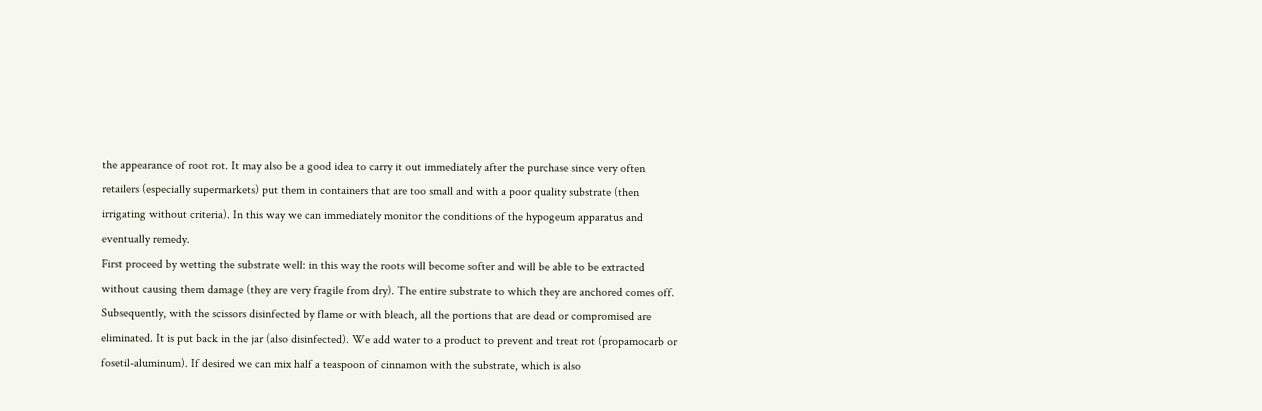the appearance of root rot. It may also be a good idea to carry it out immediately after the purchase since very often retailers (especially supermarkets) put them in containers that are too small and with a poor quality substrate (then irrigating without criteria). In this way we can immediately monitor the conditions of the hypogeum apparatus and eventually remedy.
First proceed by wetting the substrate well: in this way the roots will become softer and will be able to be extracted without causing them damage (they are very fragile from dry). The entire substrate to which they are anchored comes off. Subsequently, with the scissors disinfected by flame or with bleach, all the portions that are dead or compromised are eliminated. It is put back in the jar (also disinfected). We add water to a product to prevent and treat rot (propamocarb or fosetil-aluminum). If desired we can mix half a teaspoon of cinnamon with the substrate, which is also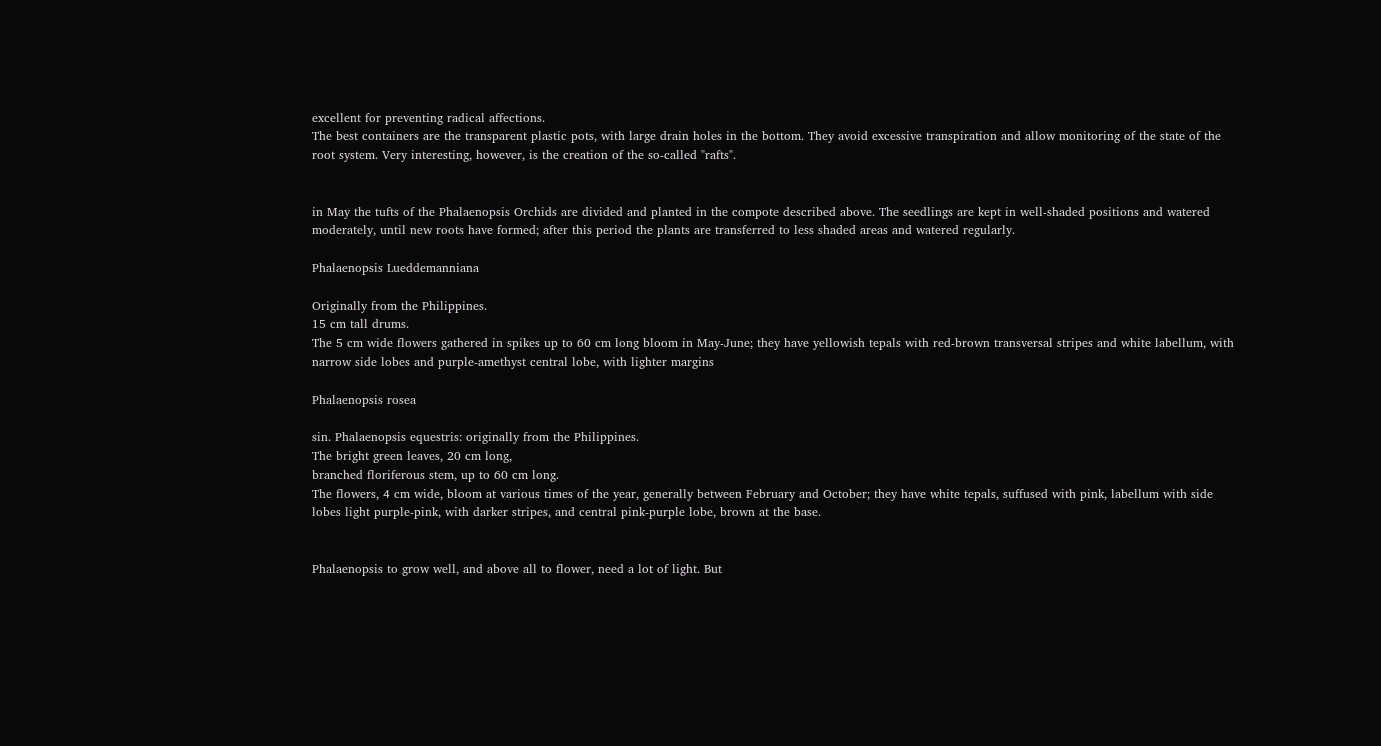excellent for preventing radical affections.
The best containers are the transparent plastic pots, with large drain holes in the bottom. They avoid excessive transpiration and allow monitoring of the state of the root system. Very interesting, however, is the creation of the so-called "rafts".


in May the tufts of the Phalaenopsis Orchids are divided and planted in the compote described above. The seedlings are kept in well-shaded positions and watered moderately, until new roots have formed; after this period the plants are transferred to less shaded areas and watered regularly.

Phalaenopsis Lueddemanniana

Originally from the Philippines.
15 cm tall drums.
The 5 cm wide flowers gathered in spikes up to 60 cm long bloom in May-June; they have yellowish tepals with red-brown transversal stripes and white labellum, with narrow side lobes and purple-amethyst central lobe, with lighter margins

Phalaenopsis rosea

sin. Phalaenopsis equestris: originally from the Philippines.
The bright green leaves, 20 cm long,
branched floriferous stem, up to 60 cm long.
The flowers, 4 cm wide, bloom at various times of the year, generally between February and October; they have white tepals, suffused with pink, labellum with side lobes light purple-pink, with darker stripes, and central pink-purple lobe, brown at the base.


Phalaenopsis to grow well, and above all to flower, need a lot of light. But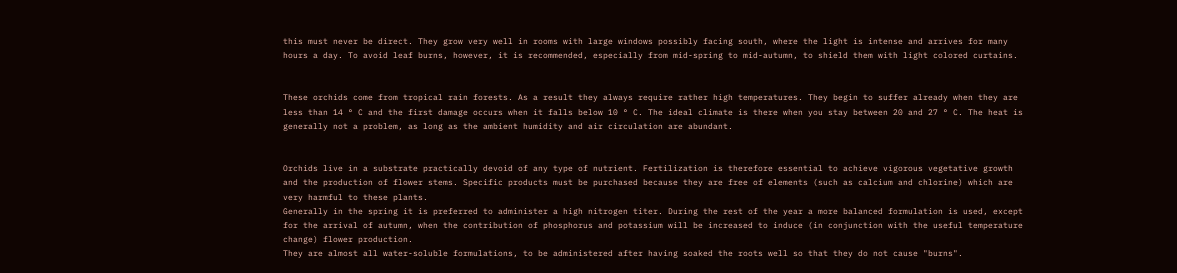this must never be direct. They grow very well in rooms with large windows possibly facing south, where the light is intense and arrives for many hours a day. To avoid leaf burns, however, it is recommended, especially from mid-spring to mid-autumn, to shield them with light colored curtains.


These orchids come from tropical rain forests. As a result they always require rather high temperatures. They begin to suffer already when they are less than 14 ° C and the first damage occurs when it falls below 10 ° C. The ideal climate is there when you stay between 20 and 27 ° C. The heat is generally not a problem, as long as the ambient humidity and air circulation are abundant.


Orchids live in a substrate practically devoid of any type of nutrient. Fertilization is therefore essential to achieve vigorous vegetative growth and the production of flower stems. Specific products must be purchased because they are free of elements (such as calcium and chlorine) which are very harmful to these plants.
Generally in the spring it is preferred to administer a high nitrogen titer. During the rest of the year a more balanced formulation is used, except for the arrival of autumn, when the contribution of phosphorus and potassium will be increased to induce (in conjunction with the useful temperature change) flower production.
They are almost all water-soluble formulations, to be administered after having soaked the roots well so that they do not cause "burns".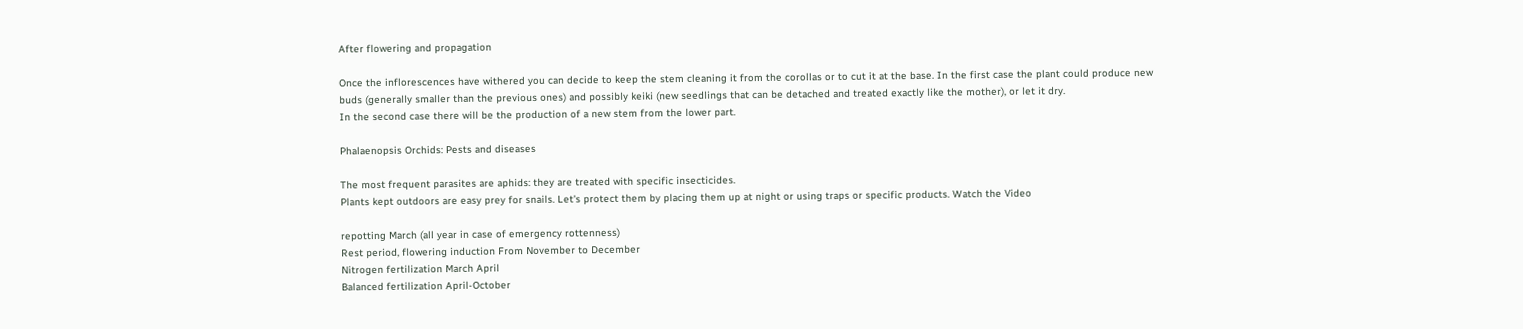After flowering and propagation

Once the inflorescences have withered you can decide to keep the stem cleaning it from the corollas or to cut it at the base. In the first case the plant could produce new buds (generally smaller than the previous ones) and possibly keiki (new seedlings that can be detached and treated exactly like the mother), or let it dry.
In the second case there will be the production of a new stem from the lower part.

Phalaenopsis Orchids: Pests and diseases

The most frequent parasites are aphids: they are treated with specific insecticides.
Plants kept outdoors are easy prey for snails. Let's protect them by placing them up at night or using traps or specific products. Watch the Video

repotting March (all year in case of emergency rottenness)
Rest period, flowering induction From November to December
Nitrogen fertilization March April
Balanced fertilization April-October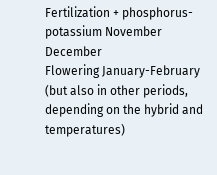Fertilization + phosphorus-potassium November December
Flowering January-February (but also in other periods, depending on the hybrid and temperatures)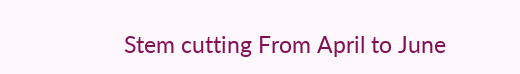Stem cutting From April to June